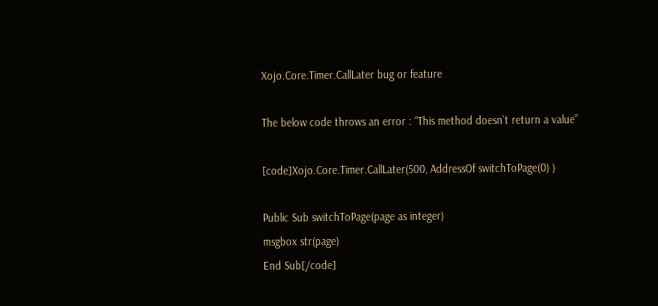Xojo.Core.Timer.CallLater bug or feature

The below code throws an error : “This method doesn’t return a value”

[code]Xojo.Core.Timer.CallLater(500, AddressOf switchToPage(0) )

Public Sub switchToPage(page as integer)
msgbox str(page)
End Sub[/code]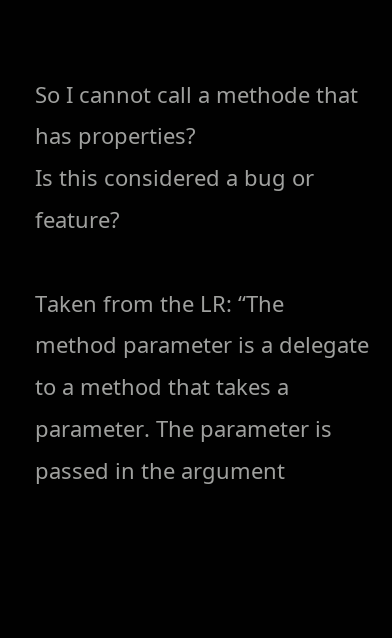So I cannot call a methode that has properties?
Is this considered a bug or feature?

Taken from the LR: “The method parameter is a delegate to a method that takes a parameter. The parameter is passed in the argument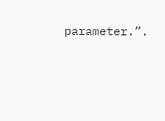parameter.”.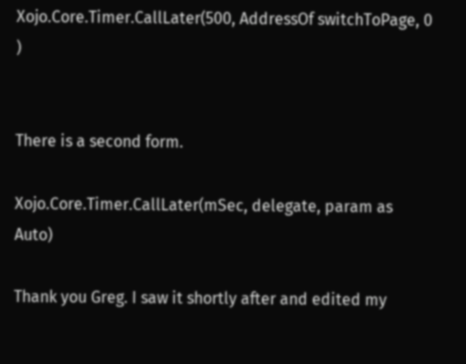Xojo.Core.Timer.CallLater(500, AddressOf switchToPage, 0 )


There is a second form.

Xojo.Core.Timer.CallLater(mSec, delegate, param as Auto)

Thank you Greg. I saw it shortly after and edited my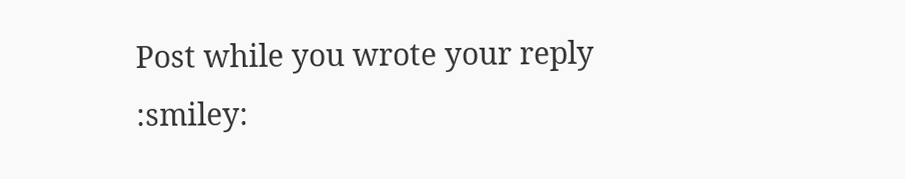Post while you wrote your reply :smiley: